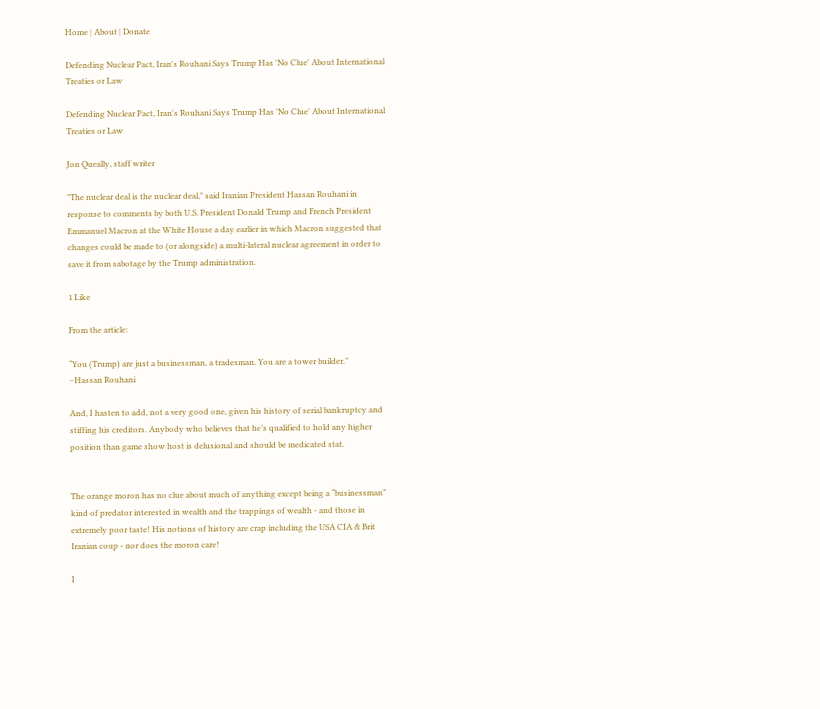Home | About | Donate

Defending Nuclear Pact, Iran's Rouhani Says Trump Has 'No Clue' About International Treaties or Law

Defending Nuclear Pact, Iran's Rouhani Says Trump Has 'No Clue' About International Treaties or Law

Jon Queally, staff writer

"The nuclear deal is the nuclear deal," said Iranian President Hassan Rouhani in response to comments by both U.S. President Donald Trump and French President Emmanuel Macron at the White House a day earlier in which Macron suggested that changes could be made to (or alongside) a multi-lateral nuclear agreement in order to save it from sabotage by the Trump administration.

1 Like

From the article:

“You (Trump) are just a businessman, a tradesman. You are a tower builder.”
–Hassan Rouhani

And, I hasten to add, not a very good one, given his history of serial bankruptcy and stiffing his creditors. Anybody who believes that he’s qualified to hold any higher position than game show host is delusional and should be medicated stat.


The orange moron has no clue about much of anything except being a “businessman” kind of predator interested in wealth and the trappings of wealth - and those in extremely poor taste! His notions of history are crap including the USA CIA & Brit Iranian coup - nor does the moron care!

I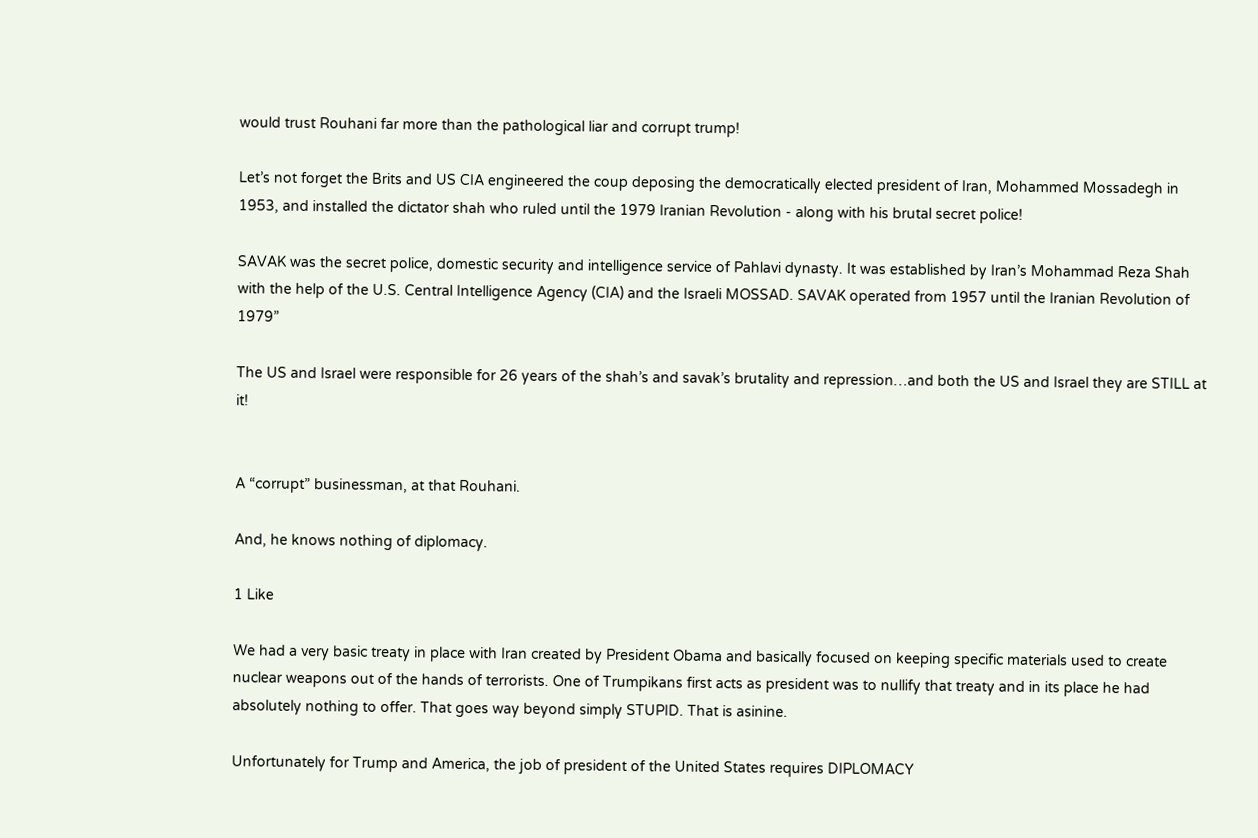would trust Rouhani far more than the pathological liar and corrupt trump!

Let’s not forget the Brits and US CIA engineered the coup deposing the democratically elected president of Iran, Mohammed Mossadegh in 1953, and installed the dictator shah who ruled until the 1979 Iranian Revolution - along with his brutal secret police!

SAVAK was the secret police, domestic security and intelligence service of Pahlavi dynasty. It was established by Iran’s Mohammad Reza Shah with the help of the U.S. Central Intelligence Agency (CIA) and the Israeli MOSSAD. SAVAK operated from 1957 until the Iranian Revolution of 1979”

The US and Israel were responsible for 26 years of the shah’s and savak’s brutality and repression…and both the US and Israel they are STILL at it!


A “corrupt” businessman, at that Rouhani.

And, he knows nothing of diplomacy.

1 Like

We had a very basic treaty in place with Iran created by President Obama and basically focused on keeping specific materials used to create nuclear weapons out of the hands of terrorists. One of Trumpikans first acts as president was to nullify that treaty and in its place he had absolutely nothing to offer. That goes way beyond simply STUPID. That is asinine.

Unfortunately for Trump and America, the job of president of the United States requires DIPLOMACY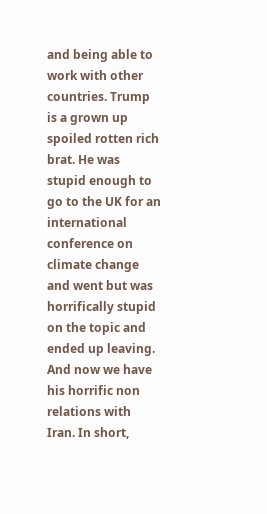and being able to work with other countries. Trump is a grown up spoiled rotten rich brat. He was stupid enough to go to the UK for an international conference on climate change and went but was horrifically stupid on the topic and ended up leaving. And now we have his horrific non relations with Iran. In short,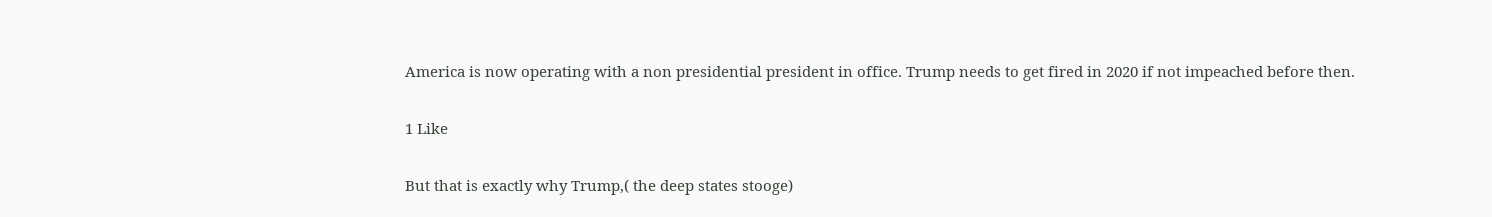America is now operating with a non presidential president in office. Trump needs to get fired in 2020 if not impeached before then.

1 Like

But that is exactly why Trump,( the deep states stooge)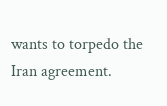wants to torpedo the Iran agreement.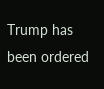Trump has been ordered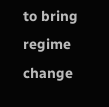to bring regime change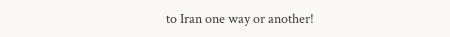to Iran one way or another!